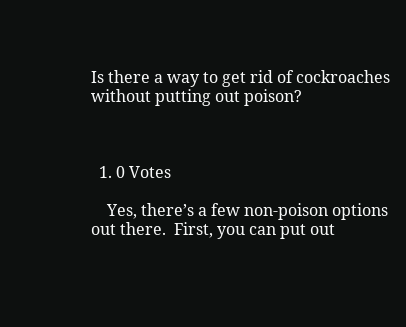Is there a way to get rid of cockroaches without putting out poison?



  1. 0 Votes

    Yes, there’s a few non-poison options out there.  First, you can put out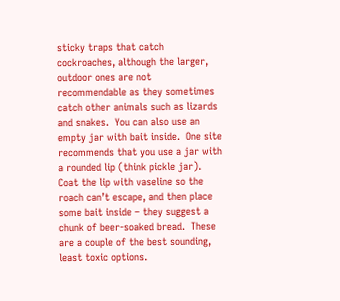sticky traps that catch cockroaches, although the larger, outdoor ones are not recommendable as they sometimes catch other animals such as lizards and snakes.  You can also use an empty jar with bait inside.  One site recommends that you use a jar with a rounded lip (think pickle jar).  Coat the lip with vaseline so the roach can’t escape, and then place some bait inside – they suggest a chunk of beer-soaked bread.  These are a couple of the best sounding, least toxic options.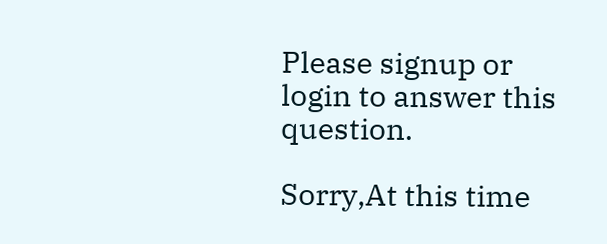Please signup or login to answer this question.

Sorry,At this time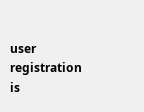user registration is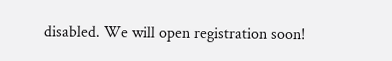disabled. We will open registration soon!